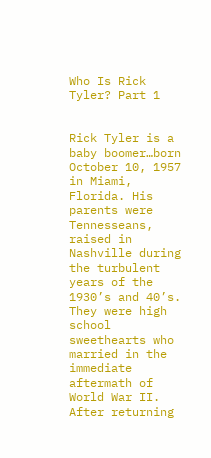Who Is Rick Tyler? Part 1


Rick Tyler is a baby boomer…born October 10, 1957 in Miami, Florida. His parents were Tennesseans, raised in Nashville during the turbulent years of the 1930’s and 40’s. They were high school sweethearts who married in the immediate aftermath of World War II. After returning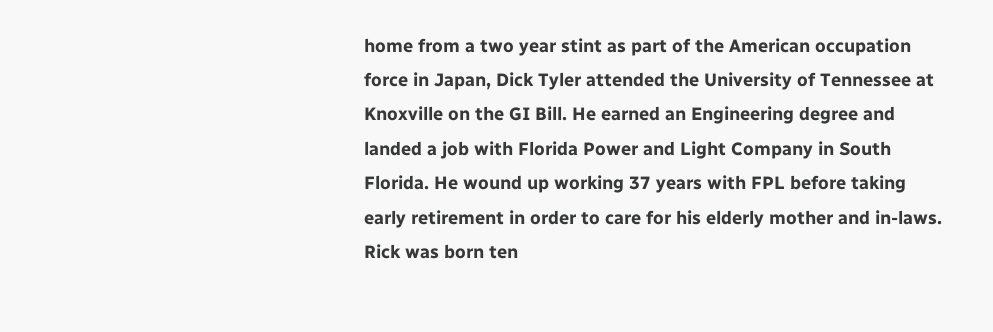home from a two year stint as part of the American occupation force in Japan, Dick Tyler attended the University of Tennessee at Knoxville on the GI Bill. He earned an Engineering degree and landed a job with Florida Power and Light Company in South Florida. He wound up working 37 years with FPL before taking early retirement in order to care for his elderly mother and in-laws. Rick was born ten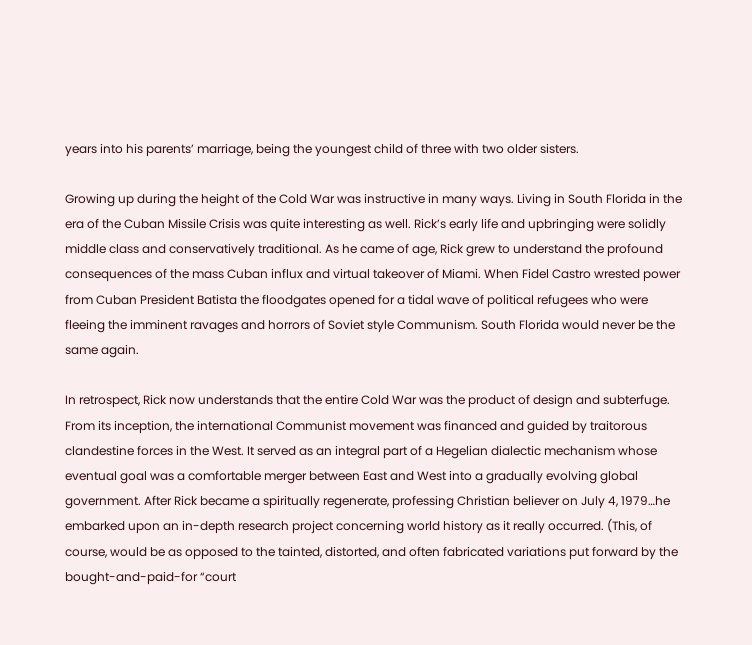years into his parents’ marriage, being the youngest child of three with two older sisters.

Growing up during the height of the Cold War was instructive in many ways. Living in South Florida in the era of the Cuban Missile Crisis was quite interesting as well. Rick’s early life and upbringing were solidly middle class and conservatively traditional. As he came of age, Rick grew to understand the profound consequences of the mass Cuban influx and virtual takeover of Miami. When Fidel Castro wrested power from Cuban President Batista the floodgates opened for a tidal wave of political refugees who were fleeing the imminent ravages and horrors of Soviet style Communism. South Florida would never be the same again.

In retrospect, Rick now understands that the entire Cold War was the product of design and subterfuge. From its inception, the international Communist movement was financed and guided by traitorous clandestine forces in the West. It served as an integral part of a Hegelian dialectic mechanism whose eventual goal was a comfortable merger between East and West into a gradually evolving global government. After Rick became a spiritually regenerate, professing Christian believer on July 4, 1979…he embarked upon an in-depth research project concerning world history as it really occurred. (This, of course, would be as opposed to the tainted, distorted, and often fabricated variations put forward by the bought-and-paid-for “court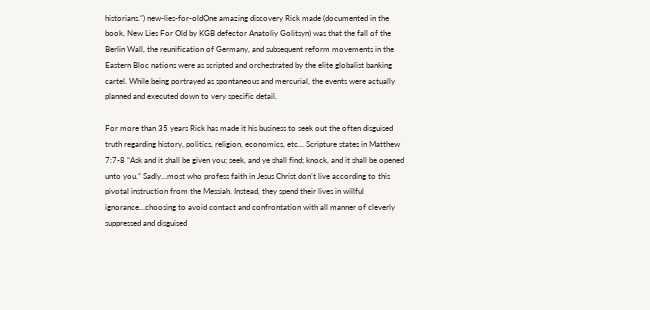historians.”) new-lies-for-oldOne amazing discovery Rick made (documented in the book, New Lies For Old by KGB defector Anatoliy Golitsyn) was that the fall of the Berlin Wall, the reunification of Germany, and subsequent reform movements in the Eastern Bloc nations were as scripted and orchestrated by the elite globalist banking cartel. While being portrayed as spontaneous and mercurial, the events were actually planned and executed down to very specific detail.

For more than 35 years Rick has made it his business to seek out the often disguised truth regarding history, politics, religion, economics, etc… Scripture states in Matthew 7:7-8 “Ask and it shall be given you; seek, and ye shall find; knock, and it shall be opened unto you.” Sadly…most who profess faith in Jesus Christ don’t live according to this pivotal instruction from the Messiah. Instead, they spend their lives in willful ignorance…choosing to avoid contact and confrontation with all manner of cleverly suppressed and disguised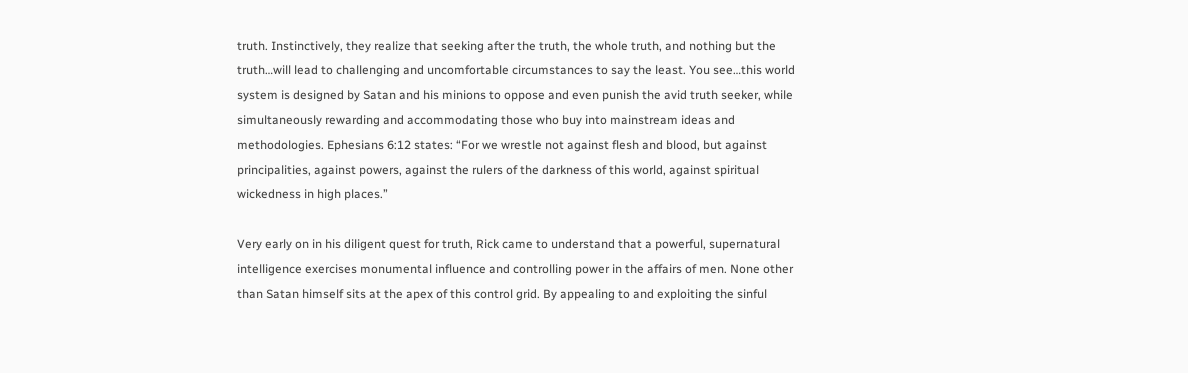truth. Instinctively, they realize that seeking after the truth, the whole truth, and nothing but the truth…will lead to challenging and uncomfortable circumstances to say the least. You see…this world system is designed by Satan and his minions to oppose and even punish the avid truth seeker, while simultaneously rewarding and accommodating those who buy into mainstream ideas and methodologies. Ephesians 6:12 states: “For we wrestle not against flesh and blood, but against principalities, against powers, against the rulers of the darkness of this world, against spiritual wickedness in high places.”

Very early on in his diligent quest for truth, Rick came to understand that a powerful, supernatural intelligence exercises monumental influence and controlling power in the affairs of men. None other than Satan himself sits at the apex of this control grid. By appealing to and exploiting the sinful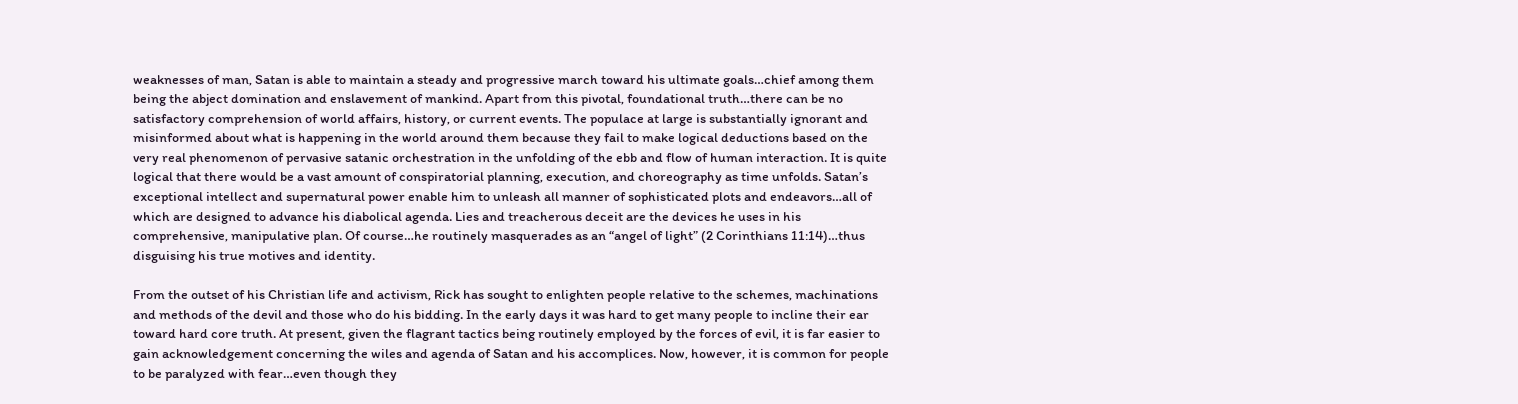weaknesses of man, Satan is able to maintain a steady and progressive march toward his ultimate goals…chief among them being the abject domination and enslavement of mankind. Apart from this pivotal, foundational truth…there can be no satisfactory comprehension of world affairs, history, or current events. The populace at large is substantially ignorant and misinformed about what is happening in the world around them because they fail to make logical deductions based on the very real phenomenon of pervasive satanic orchestration in the unfolding of the ebb and flow of human interaction. It is quite logical that there would be a vast amount of conspiratorial planning, execution, and choreography as time unfolds. Satan’s exceptional intellect and supernatural power enable him to unleash all manner of sophisticated plots and endeavors…all of which are designed to advance his diabolical agenda. Lies and treacherous deceit are the devices he uses in his comprehensive, manipulative plan. Of course…he routinely masquerades as an “angel of light” (2 Corinthians 11:14)…thus disguising his true motives and identity.

From the outset of his Christian life and activism, Rick has sought to enlighten people relative to the schemes, machinations and methods of the devil and those who do his bidding. In the early days it was hard to get many people to incline their ear toward hard core truth. At present, given the flagrant tactics being routinely employed by the forces of evil, it is far easier to gain acknowledgement concerning the wiles and agenda of Satan and his accomplices. Now, however, it is common for people to be paralyzed with fear…even though they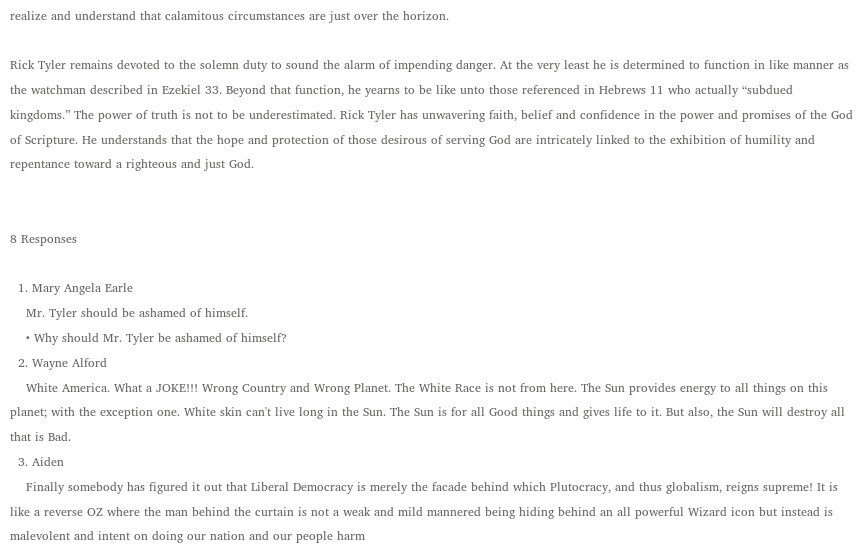realize and understand that calamitous circumstances are just over the horizon.

Rick Tyler remains devoted to the solemn duty to sound the alarm of impending danger. At the very least he is determined to function in like manner as the watchman described in Ezekiel 33. Beyond that function, he yearns to be like unto those referenced in Hebrews 11 who actually “subdued kingdoms.” The power of truth is not to be underestimated. Rick Tyler has unwavering faith, belief and confidence in the power and promises of the God of Scripture. He understands that the hope and protection of those desirous of serving God are intricately linked to the exhibition of humility and repentance toward a righteous and just God.


8 Responses

  1. Mary Angela Earle
    Mr. Tyler should be ashamed of himself.
    • Why should Mr. Tyler be ashamed of himself?
  2. Wayne Alford
    White America. What a JOKE!!! Wrong Country and Wrong Planet. The White Race is not from here. The Sun provides energy to all things on this planet; with the exception one. White skin can't live long in the Sun. The Sun is for all Good things and gives life to it. But also, the Sun will destroy all that is Bad.
  3. Aiden
    Finally somebody has figured it out that Liberal Democracy is merely the facade behind which Plutocracy, and thus globalism, reigns supreme! It is like a reverse OZ where the man behind the curtain is not a weak and mild mannered being hiding behind an all powerful Wizard icon but instead is malevolent and intent on doing our nation and our people harm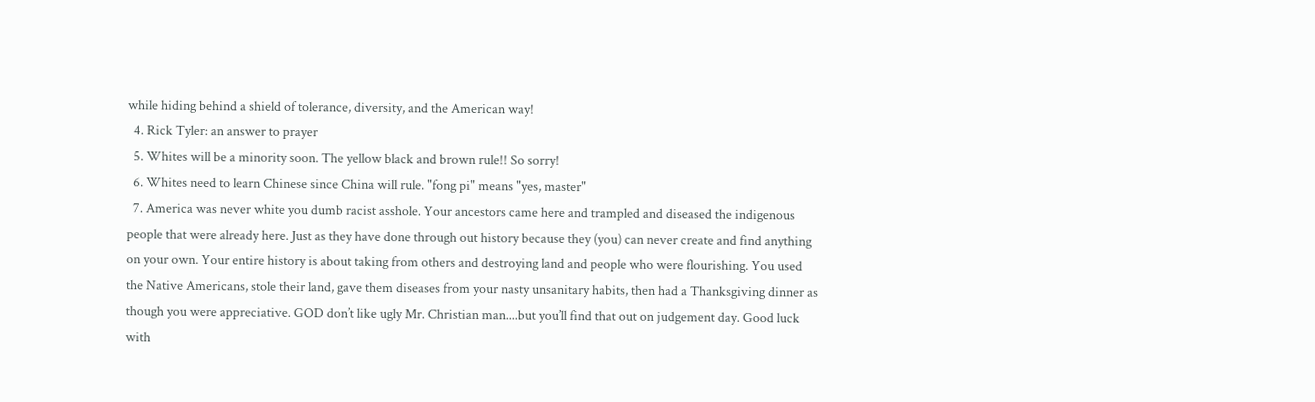while hiding behind a shield of tolerance, diversity, and the American way!
  4. Rick Tyler: an answer to prayer
  5. Whites will be a minority soon. The yellow black and brown rule!! So sorry!
  6. Whites need to learn Chinese since China will rule. "fong pi" means "yes, master"
  7. America was never white you dumb racist asshole. Your ancestors came here and trampled and diseased the indigenous people that were already here. Just as they have done through out history because they (you) can never create and find anything on your own. Your entire history is about taking from others and destroying land and people who were flourishing. You used the Native Americans, stole their land, gave them diseases from your nasty unsanitary habits, then had a Thanksgiving dinner as though you were appreciative. GOD don’t like ugly Mr. Christian man....but you’ll find that out on judgement day. Good luck with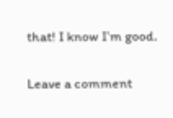that! I know I’m good.

Leave a comment